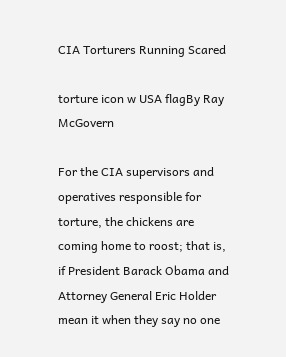CIA Torturers Running Scared

torture icon w USA flagBy Ray McGovern

For the CIA supervisors and operatives responsible for torture, the chickens are coming home to roost; that is, if President Barack Obama and Attorney General Eric Holder mean it when they say no one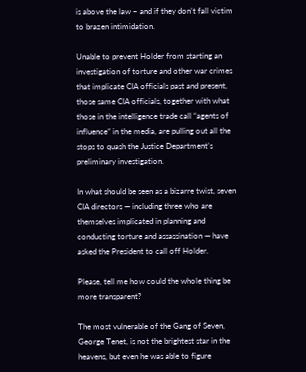is above the law – and if they don’t fall victim to brazen intimidation.

Unable to prevent Holder from starting an investigation of torture and other war crimes that implicate CIA officials past and present, those same CIA officials, together with what those in the intelligence trade call “agents of influence” in the media, are pulling out all the stops to quash the Justice Department’s preliminary investigation.

In what should be seen as a bizarre twist, seven CIA directors — including three who are themselves implicated in planning and conducting torture and assassination — have asked the President to call off Holder.

Please, tell me how could the whole thing be more transparent?

The most vulnerable of the Gang of Seven, George Tenet, is not the brightest star in the heavens, but even he was able to figure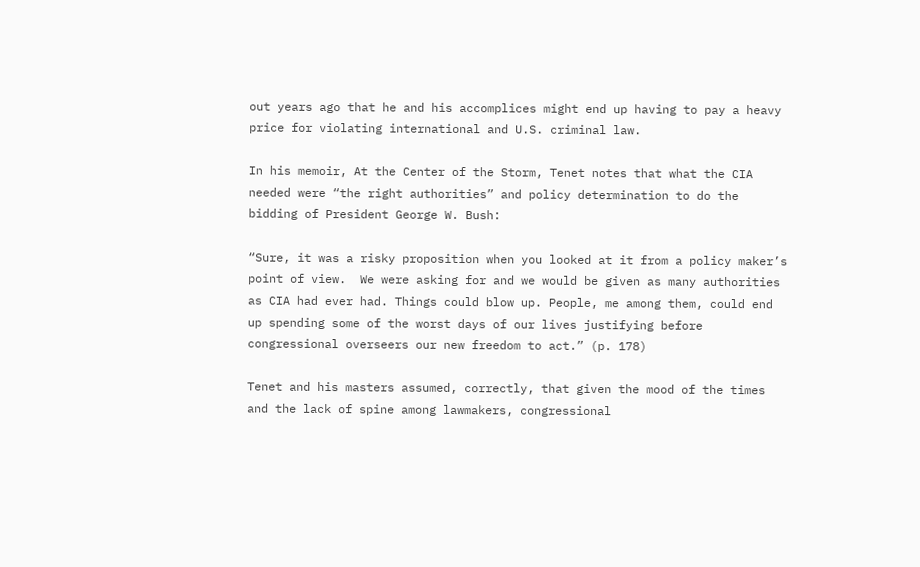out years ago that he and his accomplices might end up having to pay a heavy price for violating international and U.S. criminal law.

In his memoir, At the Center of the Storm, Tenet notes that what the CIA needed were “the right authorities” and policy determination to do the bidding of President George W. Bush:

“Sure, it was a risky proposition when you looked at it from a policy maker’s point of view.  We were asking for and we would be given as many authorities as CIA had ever had. Things could blow up. People, me among them, could end up spending some of the worst days of our lives justifying before congressional overseers our new freedom to act.” (p. 178)

Tenet and his masters assumed, correctly, that given the mood of the times and the lack of spine among lawmakers, congressional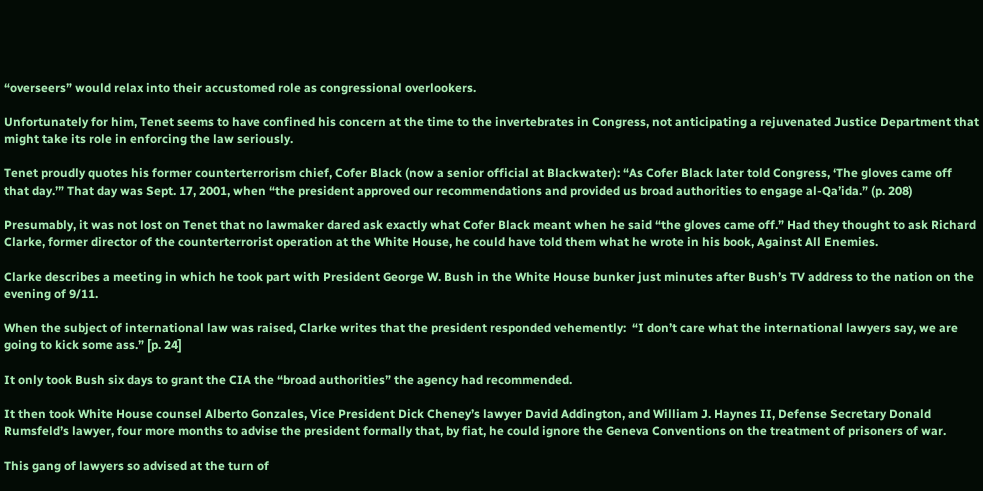“overseers” would relax into their accustomed role as congressional overlookers.

Unfortunately for him, Tenet seems to have confined his concern at the time to the invertebrates in Congress, not anticipating a rejuvenated Justice Department that might take its role in enforcing the law seriously.

Tenet proudly quotes his former counterterrorism chief, Cofer Black (now a senior official at Blackwater): “As Cofer Black later told Congress, ‘The gloves came off that day.’” That day was Sept. 17, 2001, when “the president approved our recommendations and provided us broad authorities to engage al-Qa’ida.” (p. 208)

Presumably, it was not lost on Tenet that no lawmaker dared ask exactly what Cofer Black meant when he said “the gloves came off.” Had they thought to ask Richard Clarke, former director of the counterterrorist operation at the White House, he could have told them what he wrote in his book, Against All Enemies.

Clarke describes a meeting in which he took part with President George W. Bush in the White House bunker just minutes after Bush’s TV address to the nation on the evening of 9/11.

When the subject of international law was raised, Clarke writes that the president responded vehemently:  “I don’t care what the international lawyers say, we are going to kick some ass.” [p. 24]

It only took Bush six days to grant the CIA the “broad authorities” the agency had recommended.

It then took White House counsel Alberto Gonzales, Vice President Dick Cheney’s lawyer David Addington, and William J. Haynes II, Defense Secretary Donald Rumsfeld’s lawyer, four more months to advise the president formally that, by fiat, he could ignore the Geneva Conventions on the treatment of prisoners of war.

This gang of lawyers so advised at the turn of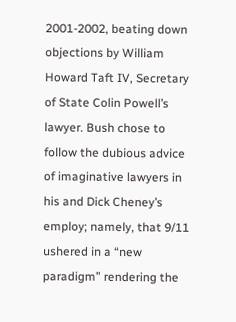2001-2002, beating down objections by William Howard Taft IV, Secretary of State Colin Powell’s lawyer. Bush chose to follow the dubious advice of imaginative lawyers in his and Dick Cheney’s employ; namely, that 9/11 ushered in a “new paradigm” rendering the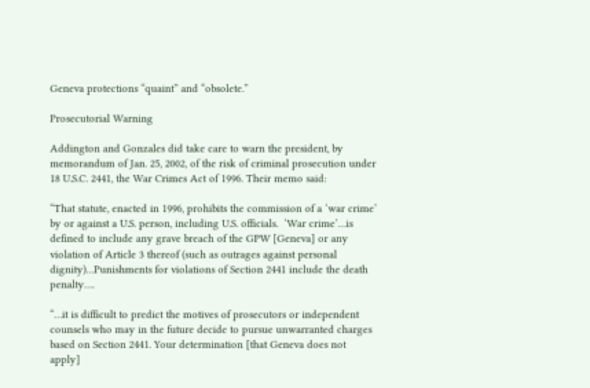Geneva protections “quaint” and “obsolete.”

Prosecutorial Warning

Addington and Gonzales did take care to warn the president, by memorandum of Jan. 25, 2002, of the risk of criminal prosecution under 18 U.S.C. 2441, the War Crimes Act of 1996. Their memo said:

“That statute, enacted in 1996, prohibits the commission of a ‘war crime’ by or against a U.S. person, including U.S. officials.  ‘War crime’…is defined to include any grave breach of the GPW [Geneva] or any violation of Article 3 thereof (such as outrages against personal dignity)…Punishments for violations of Section 2441 include the death penalty….

“…it is difficult to predict the motives of prosecutors or independent counsels who may in the future decide to pursue unwarranted charges based on Section 2441. Your determination [that Geneva does not apply]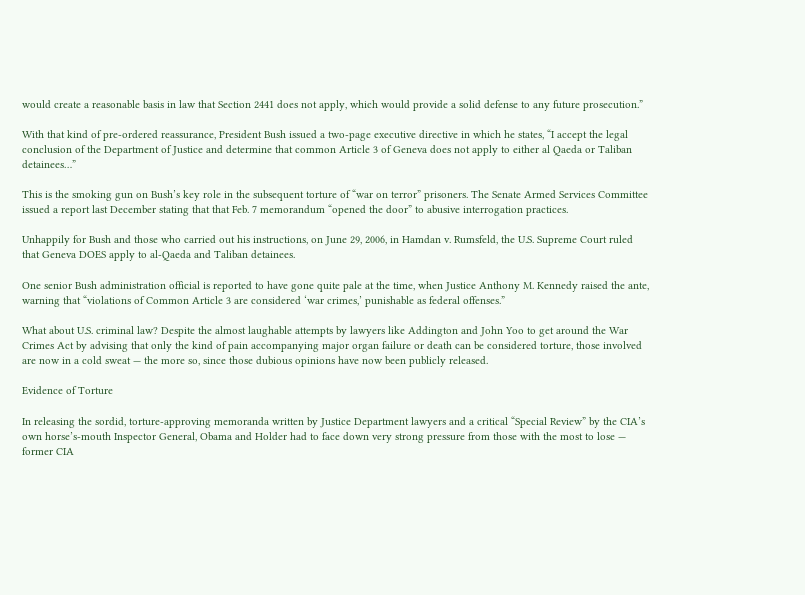would create a reasonable basis in law that Section 2441 does not apply, which would provide a solid defense to any future prosecution.”

With that kind of pre-ordered reassurance, President Bush issued a two-page executive directive in which he states, “I accept the legal conclusion of the Department of Justice and determine that common Article 3 of Geneva does not apply to either al Qaeda or Taliban detainees…”

This is the smoking gun on Bush’s key role in the subsequent torture of “war on terror” prisoners. The Senate Armed Services Committee issued a report last December stating that that Feb. 7 memorandum “opened the door” to abusive interrogation practices.

Unhappily for Bush and those who carried out his instructions, on June 29, 2006, in Hamdan v. Rumsfeld, the U.S. Supreme Court ruled that Geneva DOES apply to al-Qaeda and Taliban detainees.

One senior Bush administration official is reported to have gone quite pale at the time, when Justice Anthony M. Kennedy raised the ante, warning that “violations of Common Article 3 are considered ‘war crimes,’ punishable as federal offenses.”

What about U.S. criminal law? Despite the almost laughable attempts by lawyers like Addington and John Yoo to get around the War Crimes Act by advising that only the kind of pain accompanying major organ failure or death can be considered torture, those involved are now in a cold sweat — the more so, since those dubious opinions have now been publicly released.

Evidence of Torture

In releasing the sordid, torture-approving memoranda written by Justice Department lawyers and a critical “Special Review” by the CIA’s own horse’s-mouth Inspector General, Obama and Holder had to face down very strong pressure from those with the most to lose — former CIA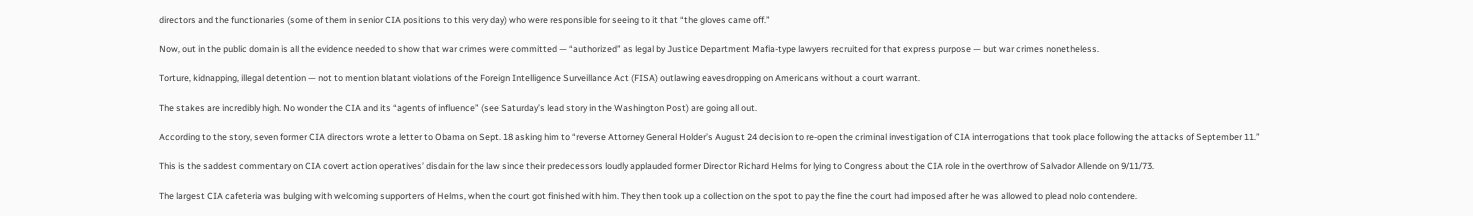directors and the functionaries (some of them in senior CIA positions to this very day) who were responsible for seeing to it that “the gloves came off.”

Now, out in the public domain is all the evidence needed to show that war crimes were committed — “authorized” as legal by Justice Department Mafia-type lawyers recruited for that express purpose — but war crimes nonetheless.

Torture, kidnapping, illegal detention — not to mention blatant violations of the Foreign Intelligence Surveillance Act (FISA) outlawing eavesdropping on Americans without a court warrant.

The stakes are incredibly high. No wonder the CIA and its “agents of influence” (see Saturday’s lead story in the Washington Post) are going all out.

According to the story, seven former CIA directors wrote a letter to Obama on Sept. 18 asking him to “reverse Attorney General Holder’s August 24 decision to re-open the criminal investigation of CIA interrogations that took place following the attacks of September 11.”

This is the saddest commentary on CIA covert action operatives’ disdain for the law since their predecessors loudly applauded former Director Richard Helms for lying to Congress about the CIA role in the overthrow of Salvador Allende on 9/11/73.

The largest CIA cafeteria was bulging with welcoming supporters of Helms, when the court got finished with him. They then took up a collection on the spot to pay the fine the court had imposed after he was allowed to plead nolo contendere.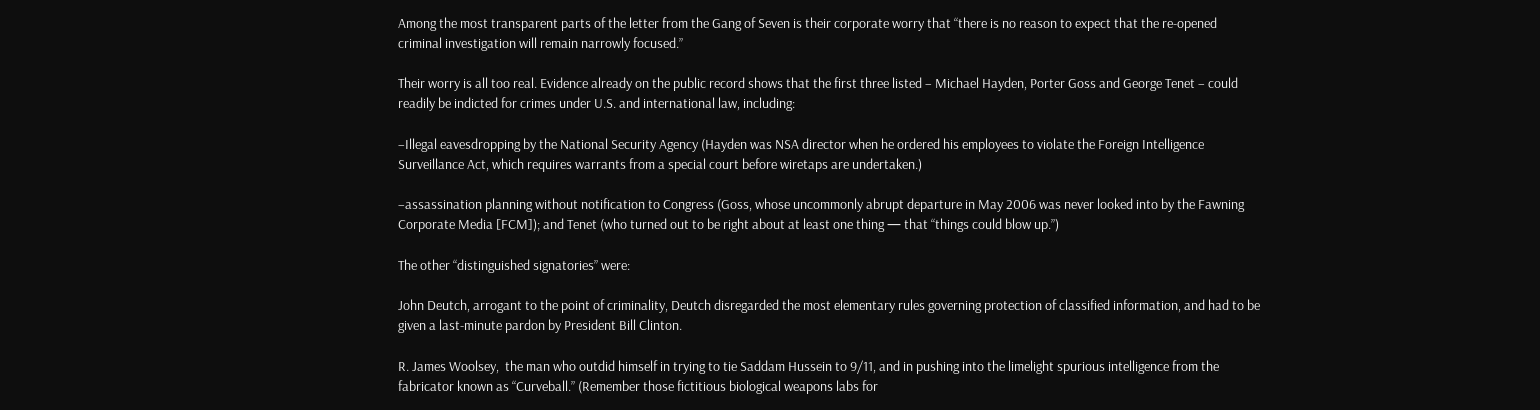Among the most transparent parts of the letter from the Gang of Seven is their corporate worry that “there is no reason to expect that the re-opened criminal investigation will remain narrowly focused.”

Their worry is all too real. Evidence already on the public record shows that the first three listed – Michael Hayden, Porter Goss and George Tenet – could readily be indicted for crimes under U.S. and international law, including:

–Illegal eavesdropping by the National Security Agency (Hayden was NSA director when he ordered his employees to violate the Foreign Intelligence Surveillance Act, which requires warrants from a special court before wiretaps are undertaken.)

–assassination planning without notification to Congress (Goss, whose uncommonly abrupt departure in May 2006 was never looked into by the Fawning Corporate Media [FCM]); and Tenet (who turned out to be right about at least one thing — that “things could blow up.”)

The other “distinguished signatories” were:

John Deutch, arrogant to the point of criminality, Deutch disregarded the most elementary rules governing protection of classified information, and had to be given a last-minute pardon by President Bill Clinton.

R. James Woolsey,  the man who outdid himself in trying to tie Saddam Hussein to 9/11, and in pushing into the limelight spurious intelligence from the fabricator known as “Curveball.” (Remember those fictitious biological weapons labs for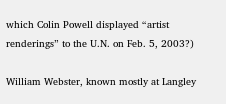which Colin Powell displayed “artist renderings” to the U.N. on Feb. 5, 2003?)

William Webster, known mostly at Langley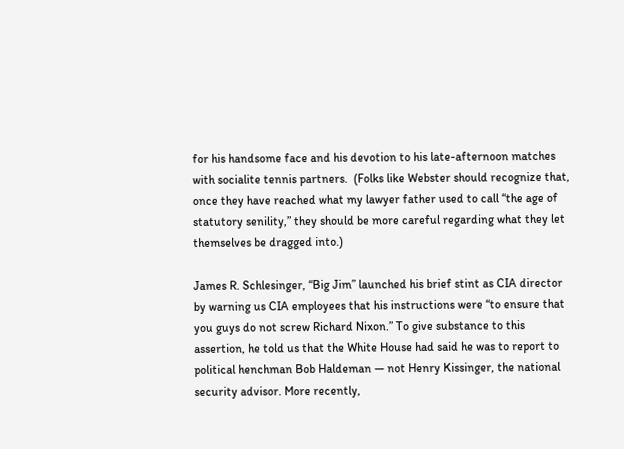for his handsome face and his devotion to his late-afternoon matches with socialite tennis partners.  (Folks like Webster should recognize that, once they have reached what my lawyer father used to call “the age of statutory senility,” they should be more careful regarding what they let themselves be dragged into.)

James R. Schlesinger, “Big Jim” launched his brief stint as CIA director by warning us CIA employees that his instructions were “to ensure that you guys do not screw Richard Nixon.” To give substance to this assertion, he told us that the White House had said he was to report to political henchman Bob Haldeman — not Henry Kissinger, the national security advisor. More recently,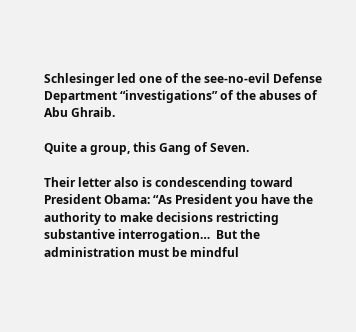Schlesinger led one of the see-no-evil Defense Department “investigations” of the abuses of Abu Ghraib.

Quite a group, this Gang of Seven.

Their letter also is condescending toward President Obama: “As President you have the authority to make decisions restricting substantive interrogation…  But the administration must be mindful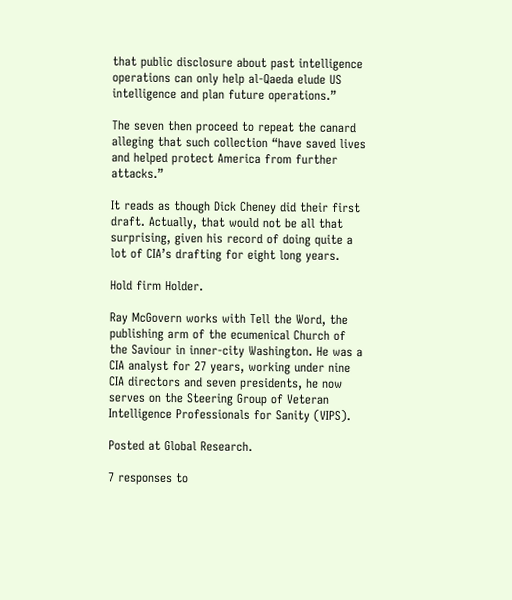that public disclosure about past intelligence operations can only help al-Qaeda elude US intelligence and plan future operations.”

The seven then proceed to repeat the canard alleging that such collection “have saved lives and helped protect America from further attacks.”

It reads as though Dick Cheney did their first draft. Actually, that would not be all that surprising, given his record of doing quite a lot of CIA’s drafting for eight long years.

Hold firm Holder.

Ray McGovern works with Tell the Word, the publishing arm of the ecumenical Church of the Saviour in inner-city Washington. He was a CIA analyst for 27 years, working under nine CIA directors and seven presidents, he now serves on the Steering Group of Veteran Intelligence Professionals for Sanity (VIPS).

Posted at Global Research.

7 responses to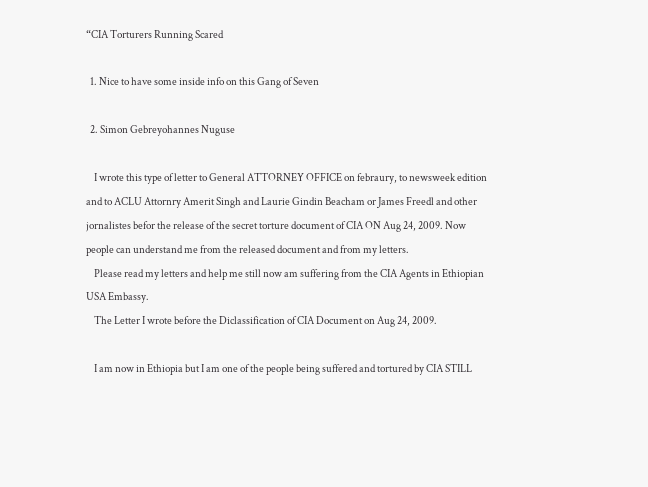“CIA Torturers Running Scared

  1. Nice to have some inside info on this Gang of Seven

  2. Simon Gebreyohannes Nuguse

    I wrote this type of letter to General ATTORNEY OFFICE on febraury, to newsweek edition and to ACLU Attornry Amerit Singh and Laurie Gindin Beacham or James Freedl and other jornalistes befor the release of the secret torture document of CIA ON Aug 24, 2009. Now people can understand me from the released document and from my letters.
    Please read my letters and help me still now am suffering from the CIA Agents in Ethiopian USA Embassy.
    The Letter I wrote before the Diclassification of CIA Document on Aug 24, 2009.

    I am now in Ethiopia but I am one of the people being suffered and tortured by CIA STILL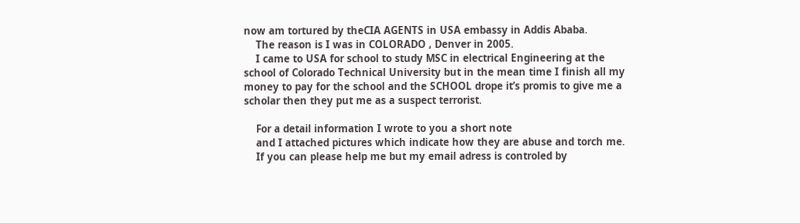now am tortured by theCIA AGENTS in USA embassy in Addis Ababa.
    The reason is I was in COLORADO , Denver in 2005.
    I came to USA for school to study MSC in electrical Engineering at the school of Colorado Technical University but in the mean time I finish all my money to pay for the school and the SCHOOL drope it’s promis to give me a scholar then they put me as a suspect terrorist.

    For a detail information I wrote to you a short note
    and I attached pictures which indicate how they are abuse and torch me.
    If you can please help me but my email adress is controled by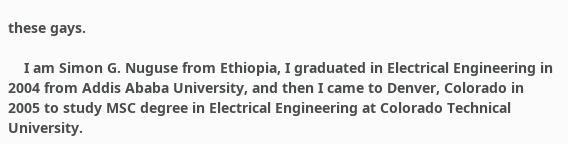these gays.

    I am Simon G. Nuguse from Ethiopia, I graduated in Electrical Engineering in 2004 from Addis Ababa University, and then I came to Denver, Colorado in 2005 to study MSC degree in Electrical Engineering at Colorado Technical University.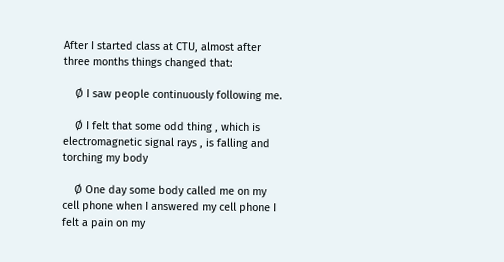After I started class at CTU, almost after three months things changed that:

    Ø I saw people continuously following me.

    Ø I felt that some odd thing , which is electromagnetic signal rays , is falling and torching my body

    Ø One day some body called me on my cell phone when I answered my cell phone I felt a pain on my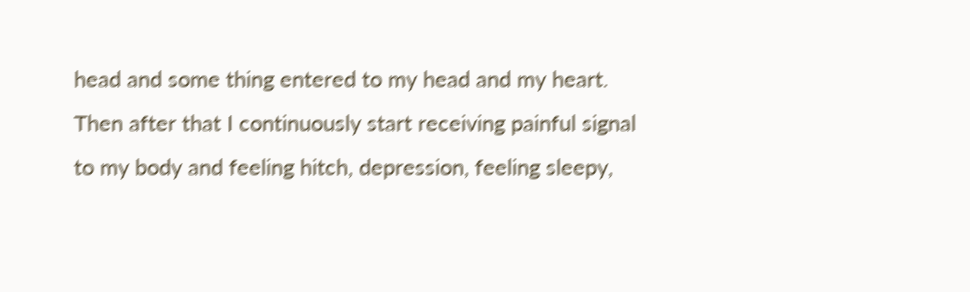head and some thing entered to my head and my heart. Then after that I continuously start receiving painful signal to my body and feeling hitch, depression, feeling sleepy,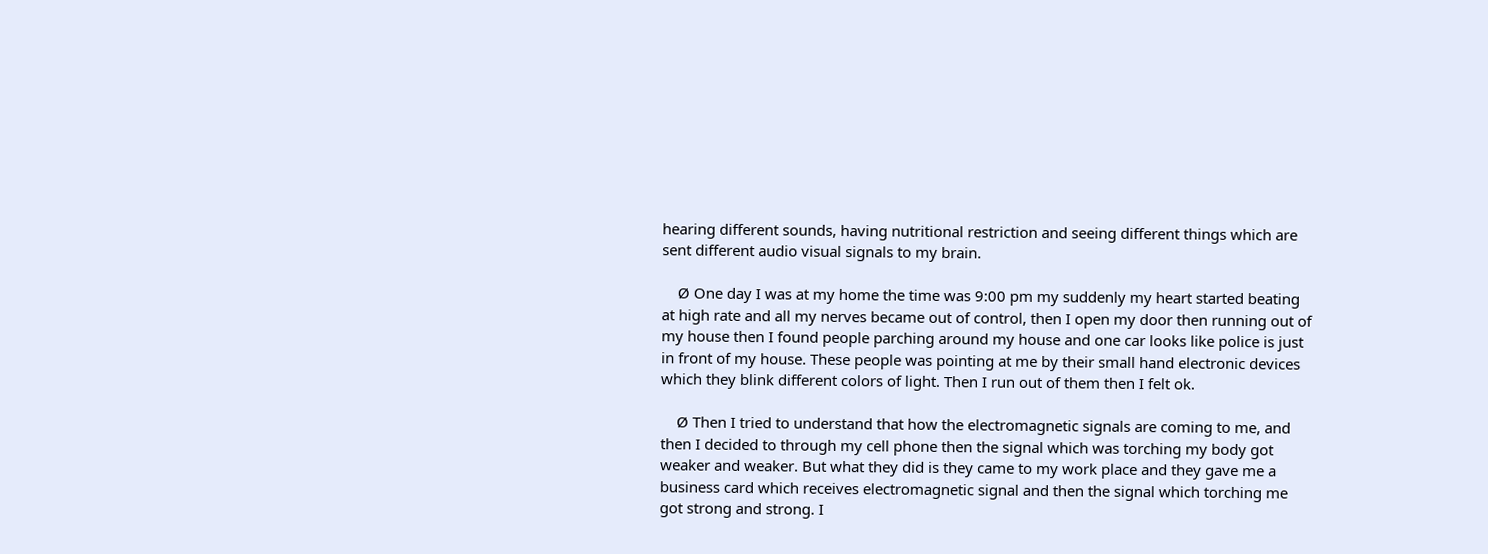hearing different sounds, having nutritional restriction and seeing different things which are sent different audio visual signals to my brain.

    Ø One day I was at my home the time was 9:00 pm my suddenly my heart started beating at high rate and all my nerves became out of control, then I open my door then running out of my house then I found people parching around my house and one car looks like police is just in front of my house. These people was pointing at me by their small hand electronic devices which they blink different colors of light. Then I run out of them then I felt ok.

    Ø Then I tried to understand that how the electromagnetic signals are coming to me, and then I decided to through my cell phone then the signal which was torching my body got weaker and weaker. But what they did is they came to my work place and they gave me a business card which receives electromagnetic signal and then the signal which torching me got strong and strong. I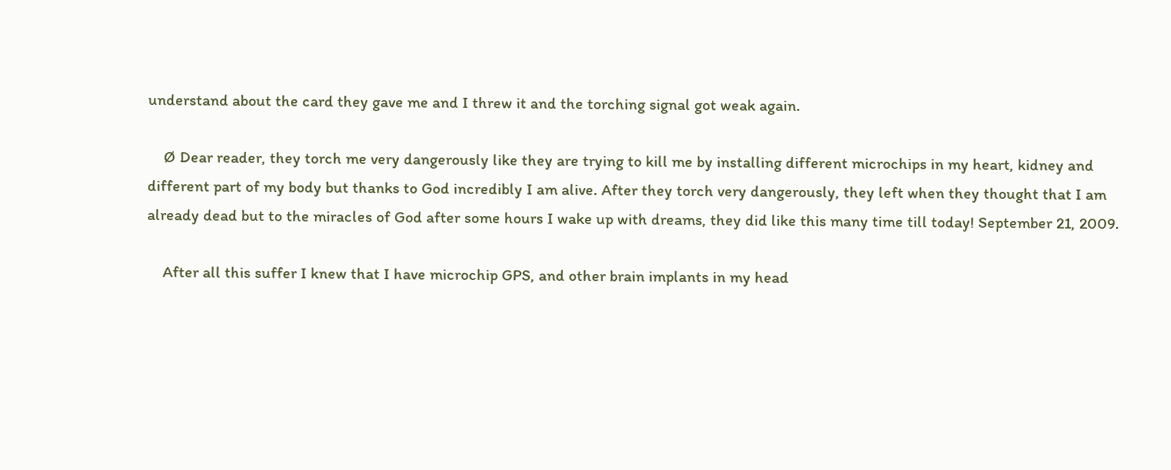understand about the card they gave me and I threw it and the torching signal got weak again.

    Ø Dear reader, they torch me very dangerously like they are trying to kill me by installing different microchips in my heart, kidney and different part of my body but thanks to God incredibly I am alive. After they torch very dangerously, they left when they thought that I am already dead but to the miracles of God after some hours I wake up with dreams, they did like this many time till today! September 21, 2009.

    After all this suffer I knew that I have microchip GPS, and other brain implants in my head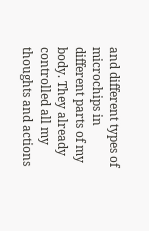and different types of microchips in different parts of my body. They already controlled all my thoughts and actions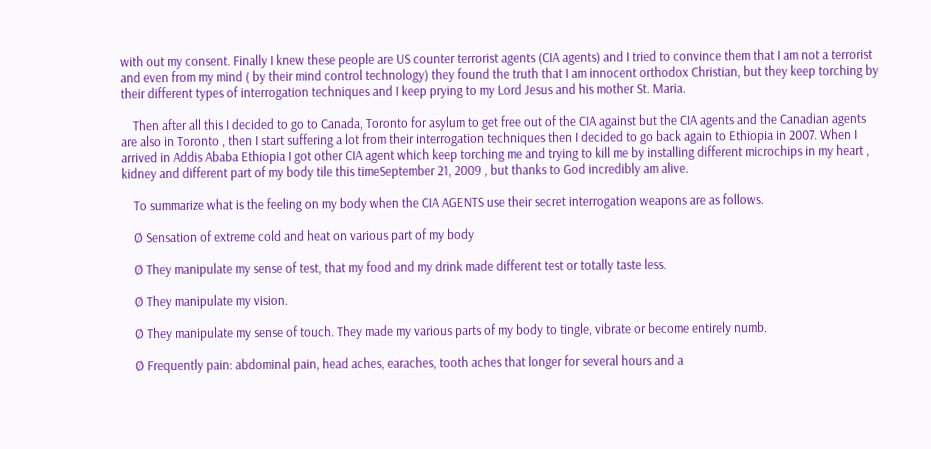with out my consent. Finally I knew these people are US counter terrorist agents (CIA agents) and I tried to convince them that I am not a terrorist and even from my mind ( by their mind control technology) they found the truth that I am innocent orthodox Christian, but they keep torching by their different types of interrogation techniques and I keep prying to my Lord Jesus and his mother St. Maria.

    Then after all this I decided to go to Canada, Toronto for asylum to get free out of the CIA against but the CIA agents and the Canadian agents are also in Toronto , then I start suffering a lot from their interrogation techniques then I decided to go back again to Ethiopia in 2007. When I arrived in Addis Ababa Ethiopia I got other CIA agent which keep torching me and trying to kill me by installing different microchips in my heart , kidney and different part of my body tile this timeSeptember 21, 2009 , but thanks to God incredibly am alive.

    To summarize what is the feeling on my body when the CIA AGENTS use their secret interrogation weapons are as follows.

    Ø Sensation of extreme cold and heat on various part of my body

    Ø They manipulate my sense of test, that my food and my drink made different test or totally taste less.

    Ø They manipulate my vision.

    Ø They manipulate my sense of touch. They made my various parts of my body to tingle, vibrate or become entirely numb.

    Ø Frequently pain: abdominal pain, head aches, earaches, tooth aches that longer for several hours and a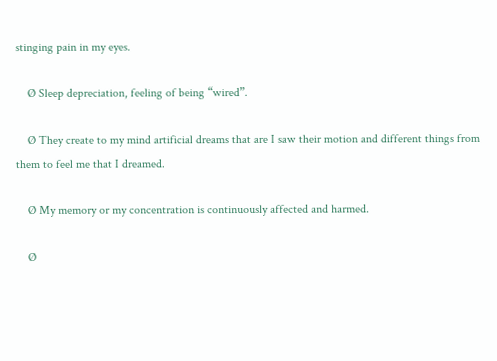stinging pain in my eyes.

    Ø Sleep depreciation, feeling of being “wired”.

    Ø They create to my mind artificial dreams that are I saw their motion and different things from them to feel me that I dreamed.

    Ø My memory or my concentration is continuously affected and harmed.

    Ø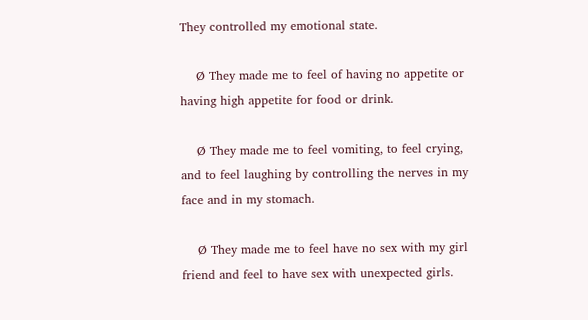They controlled my emotional state.

    Ø They made me to feel of having no appetite or having high appetite for food or drink.

    Ø They made me to feel vomiting, to feel crying, and to feel laughing by controlling the nerves in my face and in my stomach.

    Ø They made me to feel have no sex with my girl friend and feel to have sex with unexpected girls.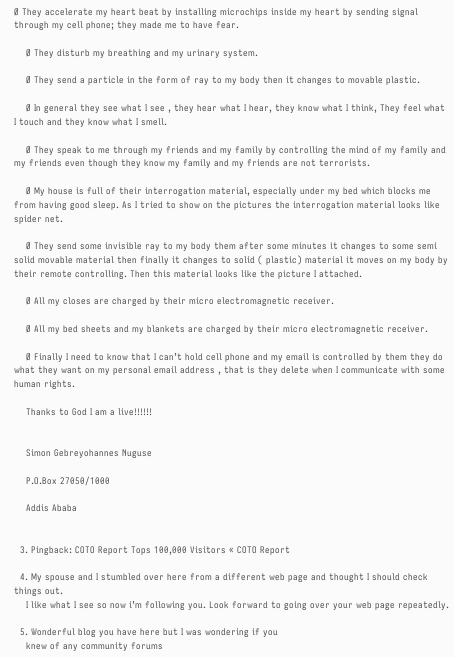Ø They accelerate my heart beat by installing microchips inside my heart by sending signal through my cell phone; they made me to have fear.

    Ø They disturb my breathing and my urinary system.

    Ø They send a particle in the form of ray to my body then it changes to movable plastic.

    Ø In general they see what I see , they hear what I hear, they know what I think, They feel what I touch and they know what I smell.

    Ø They speak to me through my friends and my family by controlling the mind of my family and my friends even though they know my family and my friends are not terrorists.

    Ø My house is full of their interrogation material, especially under my bed which blocks me from having good sleep. As I tried to show on the pictures the interrogation material looks like spider net.

    Ø They send some invisible ray to my body them after some minutes it changes to some semi solid movable material then finally it changes to solid ( plastic) material it moves on my body by their remote controlling. Then this material looks like the picture I attached.

    Ø All my closes are charged by their micro electromagnetic receiver.

    Ø All my bed sheets and my blankets are charged by their micro electromagnetic receiver.

    Ø Finally I need to know that I can’t hold cell phone and my email is controlled by them they do what they want on my personal email address , that is they delete when I communicate with some human rights.

    Thanks to God I am a live!!!!!!


    Simon Gebreyohannes Nuguse

    P.O.Box 27050/1000

    Addis Ababa


  3. Pingback: COTO Report Tops 100,000 Visitors « COTO Report

  4. My spouse and I stumbled over here from a different web page and thought I should check things out.
    I like what I see so now i’m following you. Look forward to going over your web page repeatedly.

  5. Wonderful blog you have here but I was wondering if you
    knew of any community forums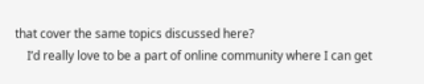that cover the same topics discussed here?
    I’d really love to be a part of online community where I can get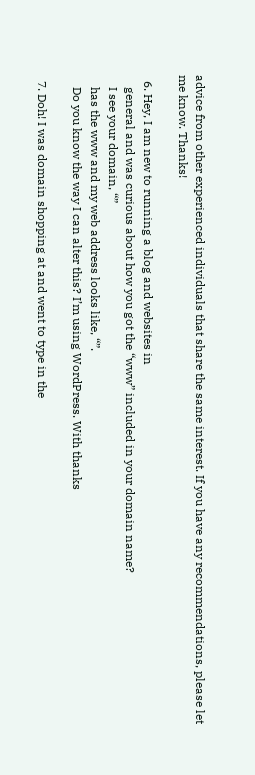advice from other experienced individuals that share the same interest. If you have any recommendations, please let me know. Thanks!

  6. Hey, I am new to running a blog and websites in
    general and was curious about how you got the “www” included in your domain name?
    I see your domain, “”
    has the www and my web address looks like, “”.
    Do you know the way I can alter this? I’m using WordPress. With thanks

  7. Doh! I was domain shopping at and went to type in the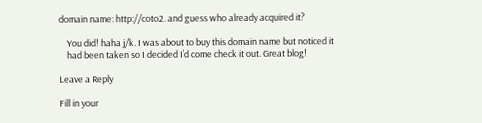domain name: http://coto2. and guess who already acquired it?

    You did! haha j/k. I was about to buy this domain name but noticed it
    had been taken so I decided I’d come check it out. Great blog!

Leave a Reply

Fill in your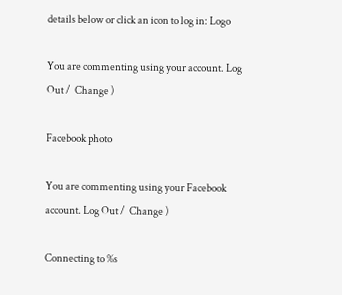details below or click an icon to log in: Logo

You are commenting using your account. Log Out /  Change )

Facebook photo

You are commenting using your Facebook account. Log Out /  Change )

Connecting to %s